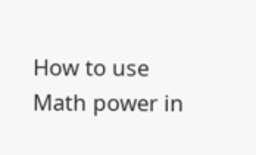How to use Math power in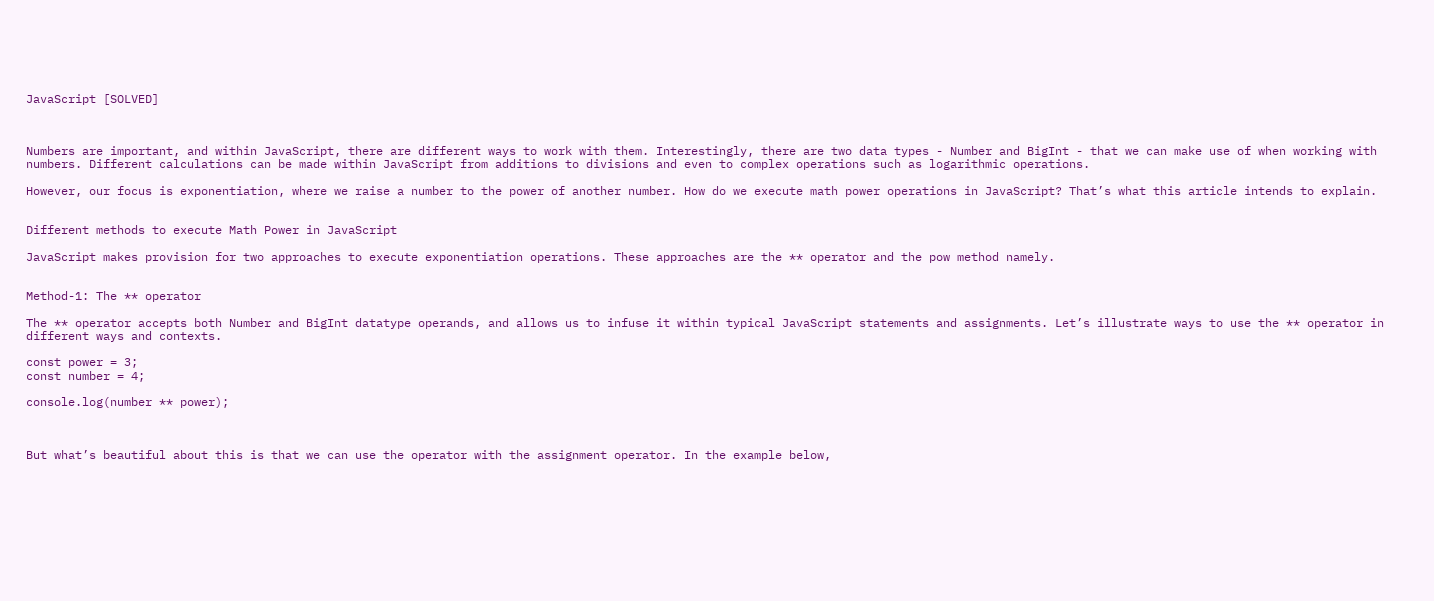JavaScript [SOLVED]



Numbers are important, and within JavaScript, there are different ways to work with them. Interestingly, there are two data types - Number and BigInt - that we can make use of when working with numbers. Different calculations can be made within JavaScript from additions to divisions and even to complex operations such as logarithmic operations.

However, our focus is exponentiation, where we raise a number to the power of another number. How do we execute math power operations in JavaScript? That’s what this article intends to explain.


Different methods to execute Math Power in JavaScript

JavaScript makes provision for two approaches to execute exponentiation operations. These approaches are the ** operator and the pow method namely.


Method-1: The ** operator

The ** operator accepts both Number and BigInt datatype operands, and allows us to infuse it within typical JavaScript statements and assignments. Let’s illustrate ways to use the ** operator in different ways and contexts.

const power = 3;
const number = 4;

console.log(number ** power);



But what’s beautiful about this is that we can use the operator with the assignment operator. In the example below,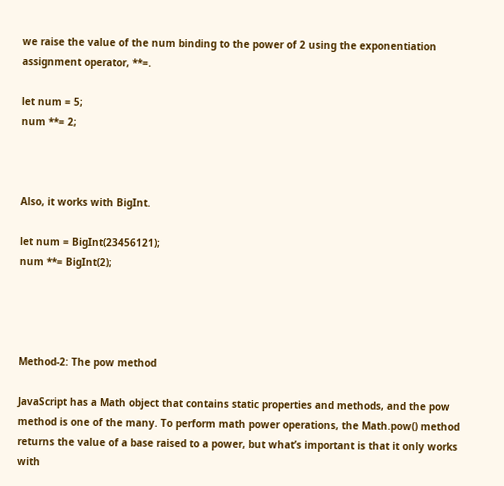we raise the value of the num binding to the power of 2 using the exponentiation assignment operator, **=.

let num = 5;
num **= 2;



Also, it works with BigInt.

let num = BigInt(23456121);
num **= BigInt(2);




Method-2: The pow method

JavaScript has a Math object that contains static properties and methods, and the pow method is one of the many. To perform math power operations, the Math.pow() method returns the value of a base raised to a power, but what’s important is that it only works with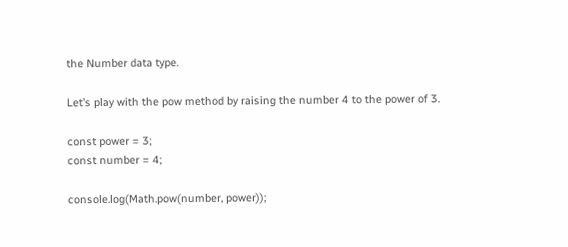the Number data type.

Let’s play with the pow method by raising the number 4 to the power of 3.

const power = 3;
const number = 4;

console.log(Math.pow(number, power));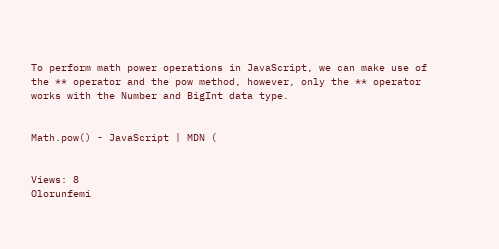To perform math power operations in JavaScript, we can make use of the ** operator and the pow method, however, only the ** operator works with the Number and BigInt data type.


Math.pow() - JavaScript | MDN (


Views: 8
Olorunfemi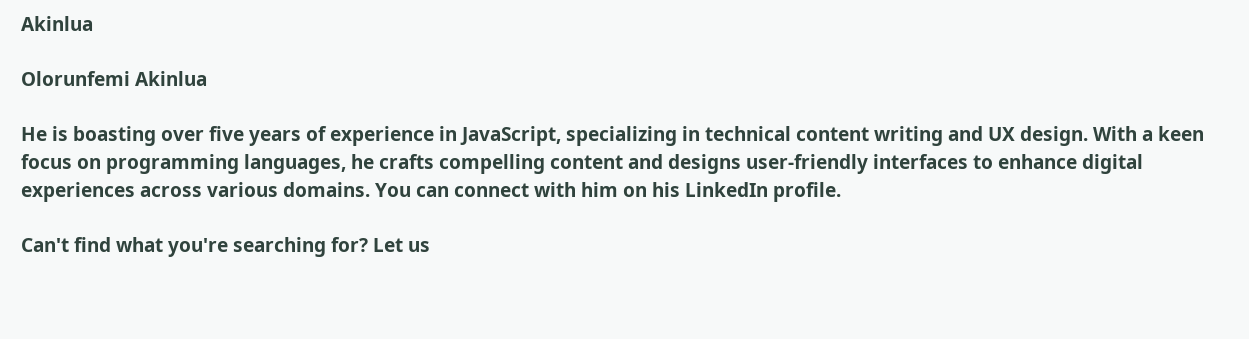Akinlua

Olorunfemi Akinlua

He is boasting over five years of experience in JavaScript, specializing in technical content writing and UX design. With a keen focus on programming languages, he crafts compelling content and designs user-friendly interfaces to enhance digital experiences across various domains. You can connect with him on his LinkedIn profile.

Can't find what you're searching for? Let us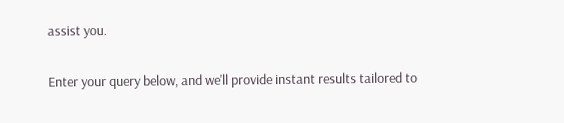assist you.

Enter your query below, and we'll provide instant results tailored to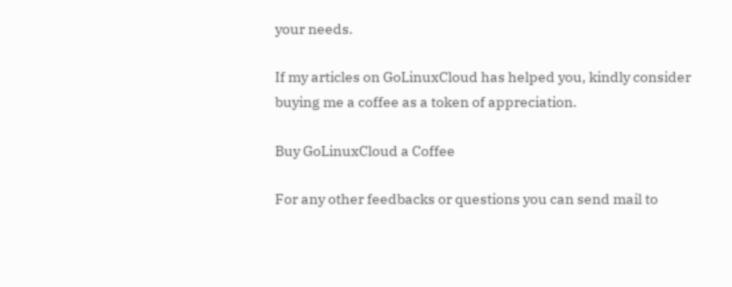your needs.

If my articles on GoLinuxCloud has helped you, kindly consider buying me a coffee as a token of appreciation.

Buy GoLinuxCloud a Coffee

For any other feedbacks or questions you can send mail to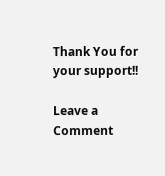Thank You for your support!!

Leave a Comment